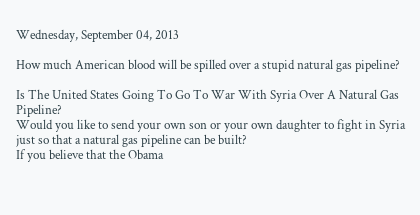Wednesday, September 04, 2013

How much American blood will be spilled over a stupid natural gas pipeline?

Is The United States Going To Go To War With Syria Over A Natural Gas Pipeline?
Would you like to send your own son or your own daughter to fight in Syria just so that a natural gas pipeline can be built?
If you believe that the Obama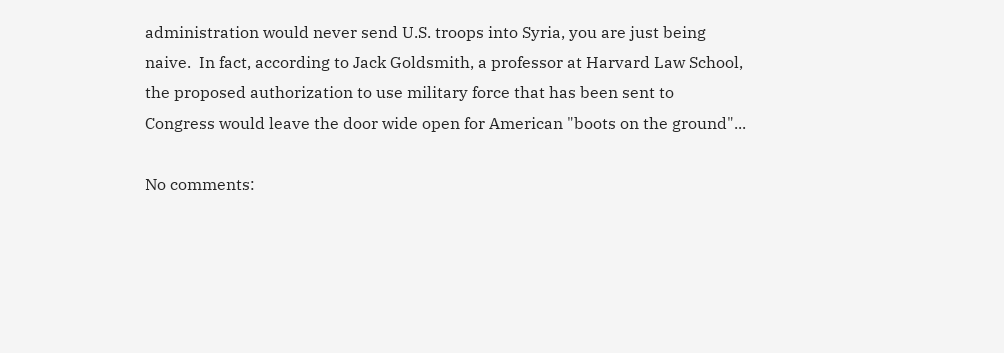administration would never send U.S. troops into Syria, you are just being naive.  In fact, according to Jack Goldsmith, a professor at Harvard Law School, the proposed authorization to use military force that has been sent to Congress would leave the door wide open for American "boots on the ground"...

No comments: